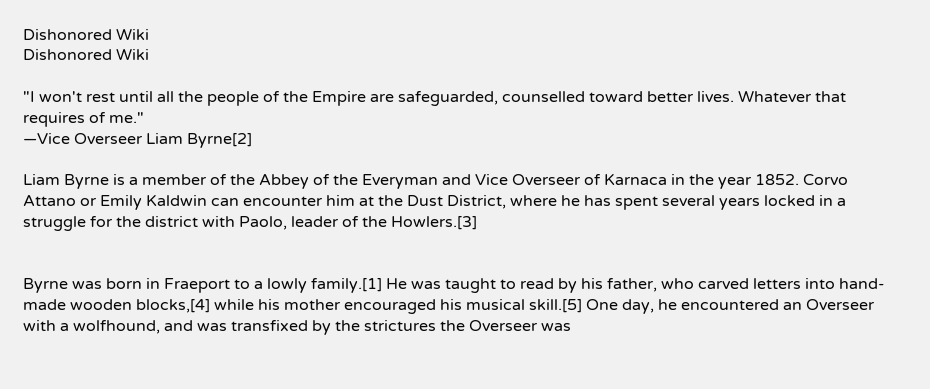Dishonored Wiki
Dishonored Wiki

"I won't rest until all the people of the Empire are safeguarded, counselled toward better lives. Whatever that requires of me."
—Vice Overseer Liam Byrne[2]

Liam Byrne is a member of the Abbey of the Everyman and Vice Overseer of Karnaca in the year 1852. Corvo Attano or Emily Kaldwin can encounter him at the Dust District, where he has spent several years locked in a struggle for the district with Paolo, leader of the Howlers.[3]


Byrne was born in Fraeport to a lowly family.[1] He was taught to read by his father, who carved letters into hand-made wooden blocks,[4] while his mother encouraged his musical skill.[5] One day, he encountered an Overseer with a wolfhound, and was transfixed by the strictures the Overseer was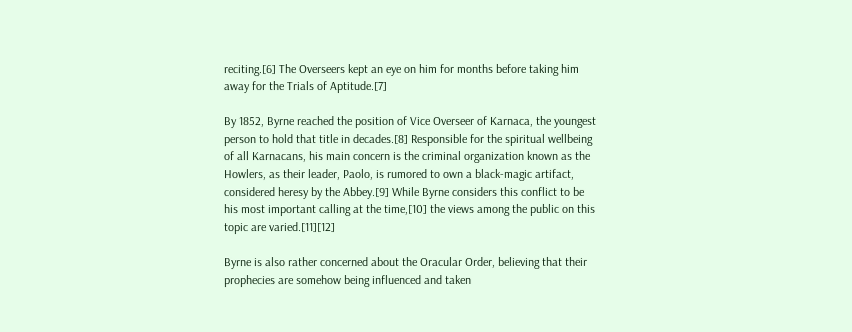reciting.[6] The Overseers kept an eye on him for months before taking him away for the Trials of Aptitude.[7]

By 1852, Byrne reached the position of Vice Overseer of Karnaca, the youngest person to hold that title in decades.[8] Responsible for the spiritual wellbeing of all Karnacans, his main concern is the criminal organization known as the Howlers, as their leader, Paolo, is rumored to own a black-magic artifact, considered heresy by the Abbey.[9] While Byrne considers this conflict to be his most important calling at the time,[10] the views among the public on this topic are varied.[11][12]

Byrne is also rather concerned about the Oracular Order, believing that their prophecies are somehow being influenced and taken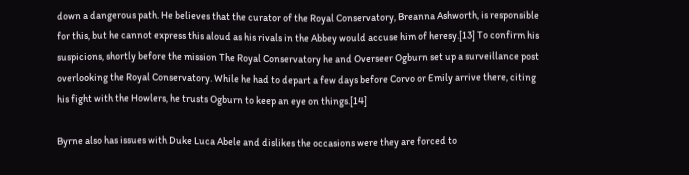down a dangerous path. He believes that the curator of the Royal Conservatory, Breanna Ashworth, is responsible for this, but he cannot express this aloud as his rivals in the Abbey would accuse him of heresy.[13] To confirm his suspicions, shortly before the mission The Royal Conservatory he and Overseer Ogburn set up a surveillance post overlooking the Royal Conservatory. While he had to depart a few days before Corvo or Emily arrive there, citing his fight with the Howlers, he trusts Ogburn to keep an eye on things.[14]

Byrne also has issues with Duke Luca Abele and dislikes the occasions were they are forced to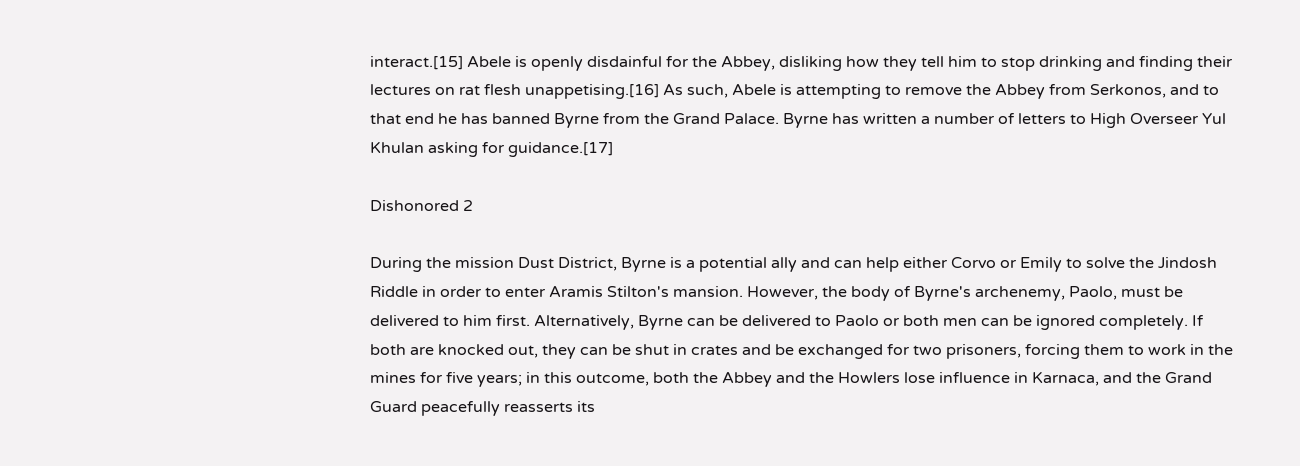interact.[15] Abele is openly disdainful for the Abbey, disliking how they tell him to stop drinking and finding their lectures on rat flesh unappetising.[16] As such, Abele is attempting to remove the Abbey from Serkonos, and to that end he has banned Byrne from the Grand Palace. Byrne has written a number of letters to High Overseer Yul Khulan asking for guidance.[17]

Dishonored 2

During the mission Dust District, Byrne is a potential ally and can help either Corvo or Emily to solve the Jindosh Riddle in order to enter Aramis Stilton's mansion. However, the body of Byrne's archenemy, Paolo, must be delivered to him first. Alternatively, Byrne can be delivered to Paolo or both men can be ignored completely. If both are knocked out, they can be shut in crates and be exchanged for two prisoners, forcing them to work in the mines for five years; in this outcome, both the Abbey and the Howlers lose influence in Karnaca, and the Grand Guard peacefully reasserts its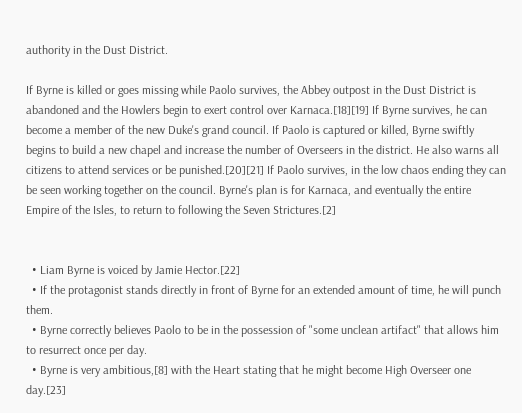authority in the Dust District.

If Byrne is killed or goes missing while Paolo survives, the Abbey outpost in the Dust District is abandoned and the Howlers begin to exert control over Karnaca.[18][19] If Byrne survives, he can become a member of the new Duke's grand council. If Paolo is captured or killed, Byrne swiftly begins to build a new chapel and increase the number of Overseers in the district. He also warns all citizens to attend services or be punished.[20][21] If Paolo survives, in the low chaos ending they can be seen working together on the council. Byrne's plan is for Karnaca, and eventually the entire Empire of the Isles, to return to following the Seven Strictures.[2]


  • Liam Byrne is voiced by Jamie Hector.[22]
  • If the protagonist stands directly in front of Byrne for an extended amount of time, he will punch them.
  • Byrne correctly believes Paolo to be in the possession of "some unclean artifact" that allows him to resurrect once per day.
  • Byrne is very ambitious,[8] with the Heart stating that he might become High Overseer one day.[23]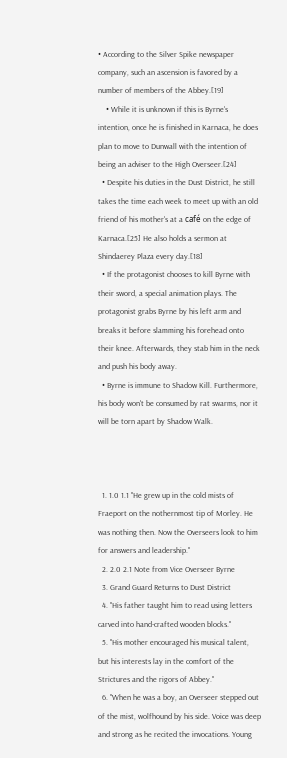• According to the Silver Spike newspaper company, such an ascension is favored by a number of members of the Abbey.[19]
    • While it is unknown if this is Byrne's intention, once he is finished in Karnaca, he does plan to move to Dunwall with the intention of being an adviser to the High Overseer.[24]
  • Despite his duties in the Dust District, he still takes the time each week to meet up with an old friend of his mother's at a café on the edge of Karnaca.[25] He also holds a sermon at Shindaerey Plaza every day.[18]
  • If the protagonist chooses to kill Byrne with their sword, a special animation plays. The protagonist grabs Byrne by his left arm and breaks it before slamming his forehead onto their knee. Afterwards, they stab him in the neck and push his body away.
  • Byrne is immune to Shadow Kill. Furthermore, his body won't be consumed by rat swarms, nor it will be torn apart by Shadow Walk.



  1. 1.0 1.1 "He grew up in the cold mists of Fraeport on the nothernmost tip of Morley. He was nothing then. Now the Overseers look to him for answers and leadership."
  2. 2.0 2.1 Note from Vice Overseer Byrne
  3. Grand Guard Returns to Dust District
  4. "His father taught him to read using letters carved into hand-crafted wooden blocks."
  5. "His mother encouraged his musical talent, but his interests lay in the comfort of the Strictures and the rigors of Abbey."
  6. "When he was a boy, an Overseer stepped out of the mist, wolfhound by his side. Voice was deep and strong as he recited the invocations. Young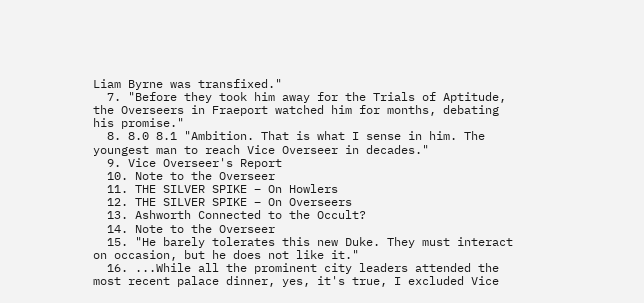Liam Byrne was transfixed."
  7. "Before they took him away for the Trials of Aptitude, the Overseers in Fraeport watched him for months, debating his promise."
  8. 8.0 8.1 "Ambition. That is what I sense in him. The youngest man to reach Vice Overseer in decades."
  9. Vice Overseer's Report
  10. Note to the Overseer
  11. THE SILVER SPIKE – On Howlers
  12. THE SILVER SPIKE – On Overseers
  13. Ashworth Connected to the Occult?
  14. Note to the Overseer
  15. "He barely tolerates this new Duke. They must interact on occasion, but he does not like it."
  16. ...While all the prominent city leaders attended the most recent palace dinner, yes, it's true, I excluded Vice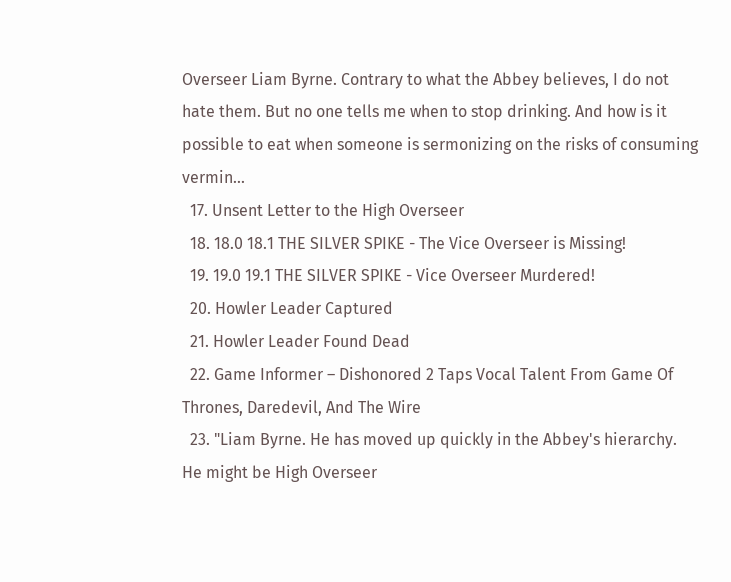Overseer Liam Byrne. Contrary to what the Abbey believes, I do not hate them. But no one tells me when to stop drinking. And how is it possible to eat when someone is sermonizing on the risks of consuming vermin...
  17. Unsent Letter to the High Overseer
  18. 18.0 18.1 THE SILVER SPIKE - The Vice Overseer is Missing!
  19. 19.0 19.1 THE SILVER SPIKE - Vice Overseer Murdered!
  20. Howler Leader Captured
  21. Howler Leader Found Dead
  22. Game Informer – Dishonored 2 Taps Vocal Talent From Game Of Thrones, Daredevil, And The Wire
  23. "Liam Byrne. He has moved up quickly in the Abbey's hierarchy. He might be High Overseer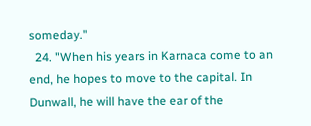someday."
  24. "When his years in Karnaca come to an end, he hopes to move to the capital. In Dunwall, he will have the ear of the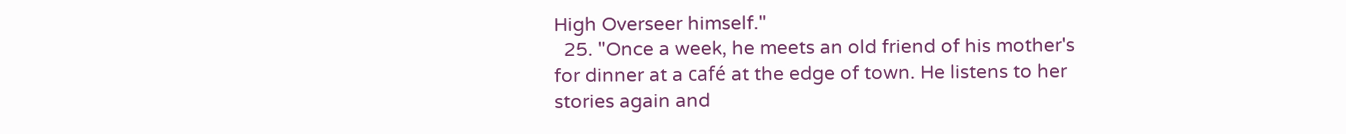High Overseer himself."
  25. "Once a week, he meets an old friend of his mother's for dinner at a café at the edge of town. He listens to her stories again and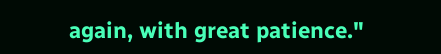again, with great patience."